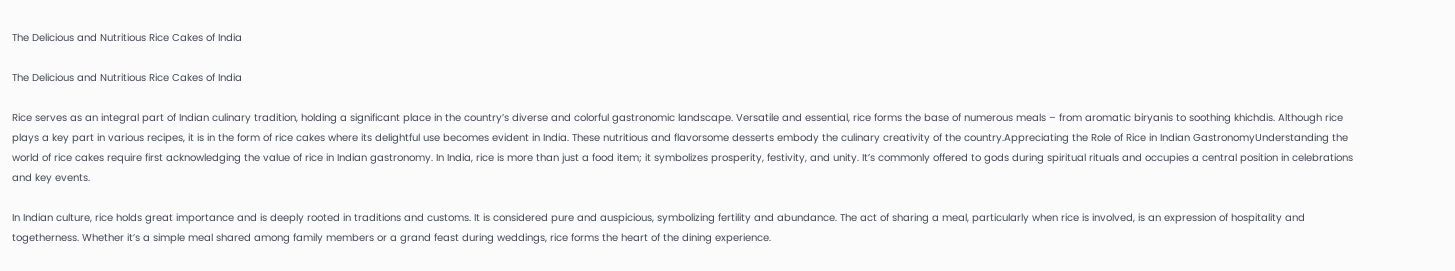The Delicious and Nutritious Rice Cakes of India

The Delicious and Nutritious Rice Cakes of India

Rice serves as an integral part of Indian culinary tradition, holding a significant place in the country’s diverse and colorful gastronomic landscape. Versatile and essential, rice forms the base of numerous meals – from aromatic biryanis to soothing khichdis. Although rice plays a key part in various recipes, it is in the form of rice cakes where its delightful use becomes evident in India. These nutritious and flavorsome desserts embody the culinary creativity of the country.Appreciating the Role of Rice in Indian GastronomyUnderstanding the world of rice cakes require first acknowledging the value of rice in Indian gastronomy. In India, rice is more than just a food item; it symbolizes prosperity, festivity, and unity. It’s commonly offered to gods during spiritual rituals and occupies a central position in celebrations and key events.

In Indian culture, rice holds great importance and is deeply rooted in traditions and customs. It is considered pure and auspicious, symbolizing fertility and abundance. The act of sharing a meal, particularly when rice is involved, is an expression of hospitality and togetherness. Whether it’s a simple meal shared among family members or a grand feast during weddings, rice forms the heart of the dining experience.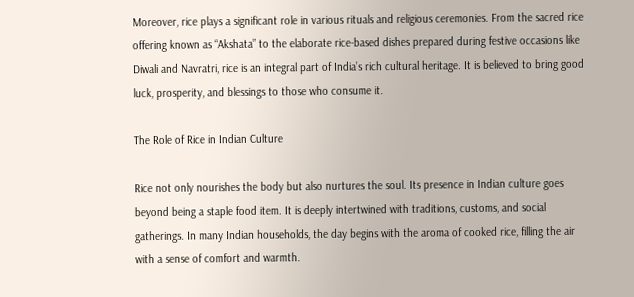Moreover, rice plays a significant role in various rituals and religious ceremonies. From the sacred rice offering known as “Akshata” to the elaborate rice-based dishes prepared during festive occasions like Diwali and Navratri, rice is an integral part of India’s rich cultural heritage. It is believed to bring good luck, prosperity, and blessings to those who consume it.

The Role of Rice in Indian Culture

Rice not only nourishes the body but also nurtures the soul. Its presence in Indian culture goes beyond being a staple food item. It is deeply intertwined with traditions, customs, and social gatherings. In many Indian households, the day begins with the aroma of cooked rice, filling the air with a sense of comfort and warmth.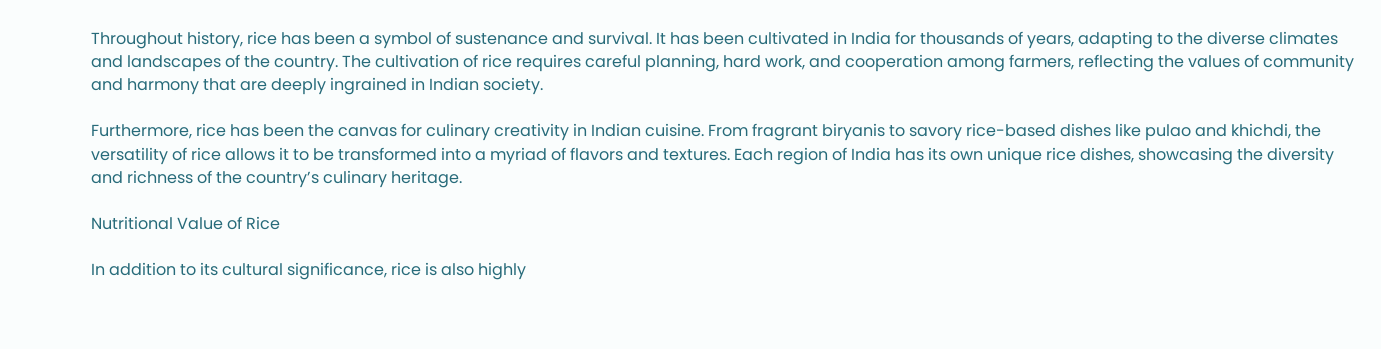Throughout history, rice has been a symbol of sustenance and survival. It has been cultivated in India for thousands of years, adapting to the diverse climates and landscapes of the country. The cultivation of rice requires careful planning, hard work, and cooperation among farmers, reflecting the values of community and harmony that are deeply ingrained in Indian society.

Furthermore, rice has been the canvas for culinary creativity in Indian cuisine. From fragrant biryanis to savory rice-based dishes like pulao and khichdi, the versatility of rice allows it to be transformed into a myriad of flavors and textures. Each region of India has its own unique rice dishes, showcasing the diversity and richness of the country’s culinary heritage.

Nutritional Value of Rice

In addition to its cultural significance, rice is also highly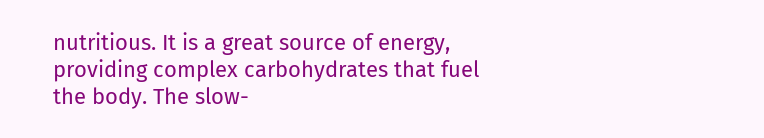nutritious. It is a great source of energy, providing complex carbohydrates that fuel the body. The slow-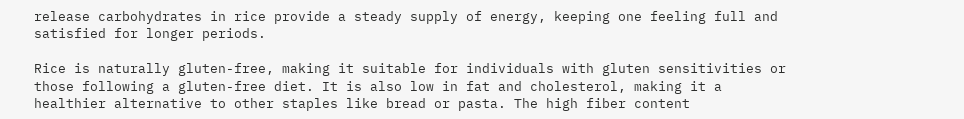release carbohydrates in rice provide a steady supply of energy, keeping one feeling full and satisfied for longer periods.

Rice is naturally gluten-free, making it suitable for individuals with gluten sensitivities or those following a gluten-free diet. It is also low in fat and cholesterol, making it a healthier alternative to other staples like bread or pasta. The high fiber content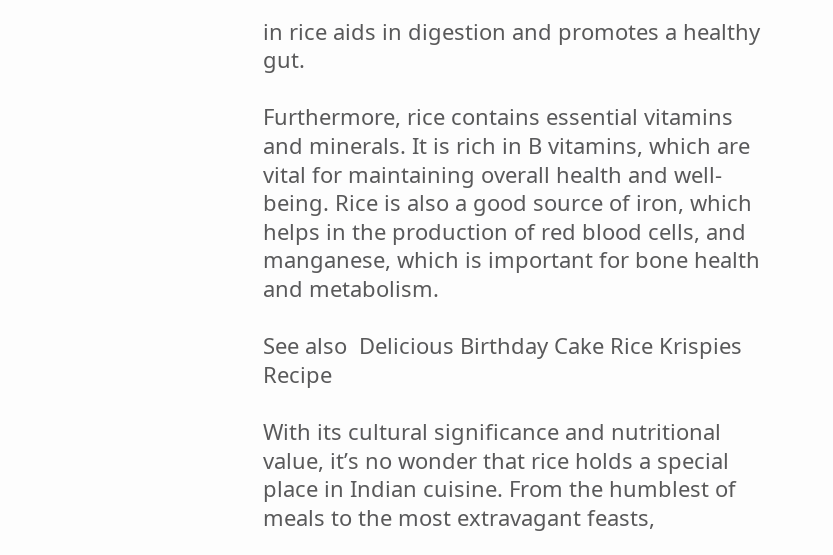in rice aids in digestion and promotes a healthy gut.

Furthermore, rice contains essential vitamins and minerals. It is rich in B vitamins, which are vital for maintaining overall health and well-being. Rice is also a good source of iron, which helps in the production of red blood cells, and manganese, which is important for bone health and metabolism.

See also  Delicious Birthday Cake Rice Krispies Recipe

With its cultural significance and nutritional value, it’s no wonder that rice holds a special place in Indian cuisine. From the humblest of meals to the most extravagant feasts,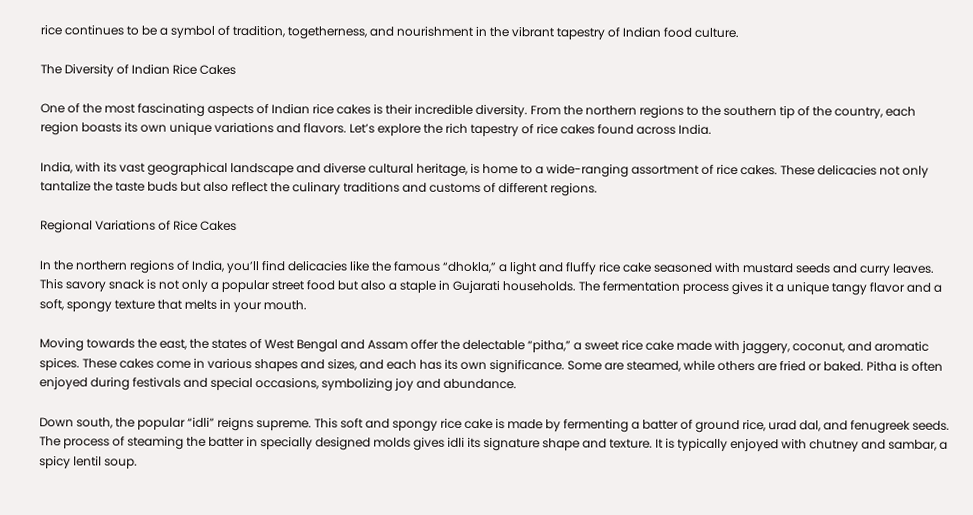rice continues to be a symbol of tradition, togetherness, and nourishment in the vibrant tapestry of Indian food culture.

The Diversity of Indian Rice Cakes

One of the most fascinating aspects of Indian rice cakes is their incredible diversity. From the northern regions to the southern tip of the country, each region boasts its own unique variations and flavors. Let’s explore the rich tapestry of rice cakes found across India.

India, with its vast geographical landscape and diverse cultural heritage, is home to a wide-ranging assortment of rice cakes. These delicacies not only tantalize the taste buds but also reflect the culinary traditions and customs of different regions.

Regional Variations of Rice Cakes

In the northern regions of India, you’ll find delicacies like the famous “dhokla,” a light and fluffy rice cake seasoned with mustard seeds and curry leaves. This savory snack is not only a popular street food but also a staple in Gujarati households. The fermentation process gives it a unique tangy flavor and a soft, spongy texture that melts in your mouth.

Moving towards the east, the states of West Bengal and Assam offer the delectable “pitha,” a sweet rice cake made with jaggery, coconut, and aromatic spices. These cakes come in various shapes and sizes, and each has its own significance. Some are steamed, while others are fried or baked. Pitha is often enjoyed during festivals and special occasions, symbolizing joy and abundance.

Down south, the popular “idli” reigns supreme. This soft and spongy rice cake is made by fermenting a batter of ground rice, urad dal, and fenugreek seeds. The process of steaming the batter in specially designed molds gives idli its signature shape and texture. It is typically enjoyed with chutney and sambar, a spicy lentil soup.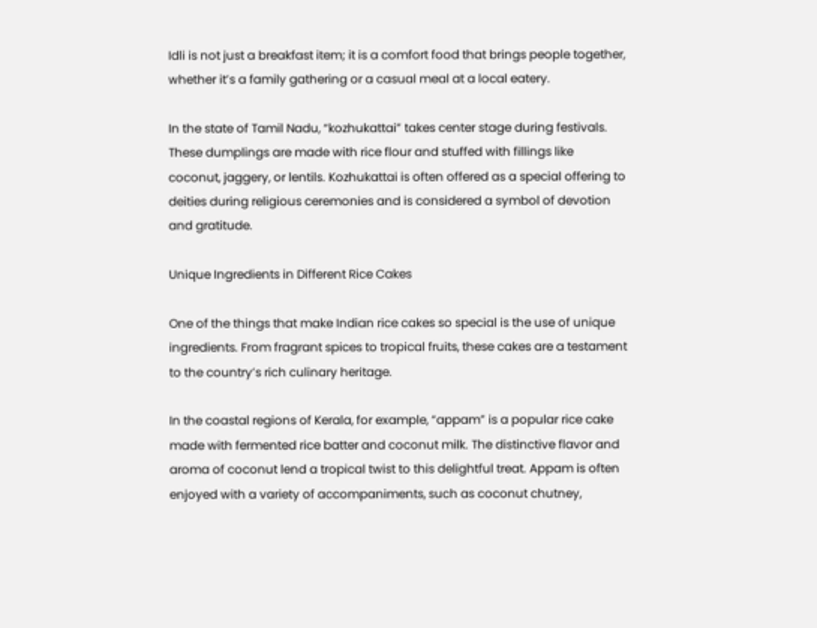Idli is not just a breakfast item; it is a comfort food that brings people together, whether it’s a family gathering or a casual meal at a local eatery.

In the state of Tamil Nadu, “kozhukattai” takes center stage during festivals. These dumplings are made with rice flour and stuffed with fillings like coconut, jaggery, or lentils. Kozhukattai is often offered as a special offering to deities during religious ceremonies and is considered a symbol of devotion and gratitude.

Unique Ingredients in Different Rice Cakes

One of the things that make Indian rice cakes so special is the use of unique ingredients. From fragrant spices to tropical fruits, these cakes are a testament to the country’s rich culinary heritage.

In the coastal regions of Kerala, for example, “appam” is a popular rice cake made with fermented rice batter and coconut milk. The distinctive flavor and aroma of coconut lend a tropical twist to this delightful treat. Appam is often enjoyed with a variety of accompaniments, such as coconut chutney,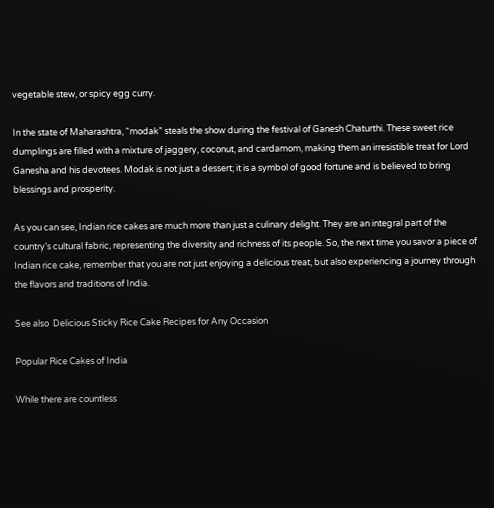vegetable stew, or spicy egg curry.

In the state of Maharashtra, “modak” steals the show during the festival of Ganesh Chaturthi. These sweet rice dumplings are filled with a mixture of jaggery, coconut, and cardamom, making them an irresistible treat for Lord Ganesha and his devotees. Modak is not just a dessert; it is a symbol of good fortune and is believed to bring blessings and prosperity.

As you can see, Indian rice cakes are much more than just a culinary delight. They are an integral part of the country’s cultural fabric, representing the diversity and richness of its people. So, the next time you savor a piece of Indian rice cake, remember that you are not just enjoying a delicious treat, but also experiencing a journey through the flavors and traditions of India.

See also  Delicious Sticky Rice Cake Recipes for Any Occasion

Popular Rice Cakes of India

While there are countless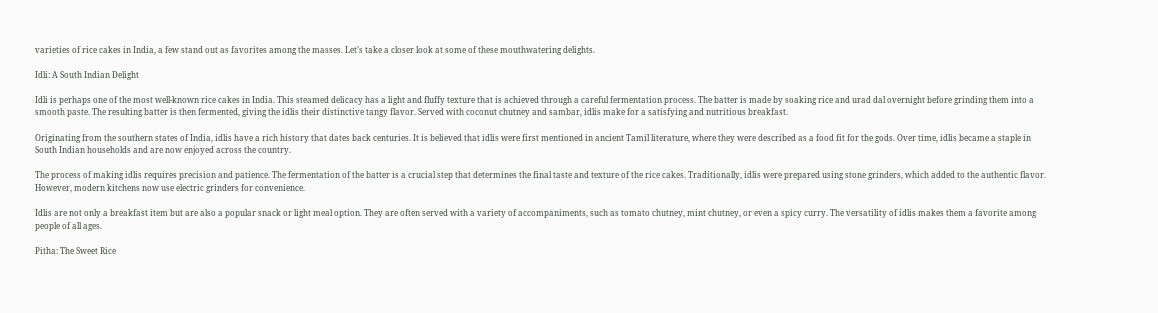varieties of rice cakes in India, a few stand out as favorites among the masses. Let’s take a closer look at some of these mouthwatering delights.

Idli: A South Indian Delight

Idli is perhaps one of the most well-known rice cakes in India. This steamed delicacy has a light and fluffy texture that is achieved through a careful fermentation process. The batter is made by soaking rice and urad dal overnight before grinding them into a smooth paste. The resulting batter is then fermented, giving the idlis their distinctive tangy flavor. Served with coconut chutney and sambar, idlis make for a satisfying and nutritious breakfast.

Originating from the southern states of India, idlis have a rich history that dates back centuries. It is believed that idlis were first mentioned in ancient Tamil literature, where they were described as a food fit for the gods. Over time, idlis became a staple in South Indian households and are now enjoyed across the country.

The process of making idlis requires precision and patience. The fermentation of the batter is a crucial step that determines the final taste and texture of the rice cakes. Traditionally, idlis were prepared using stone grinders, which added to the authentic flavor. However, modern kitchens now use electric grinders for convenience.

Idlis are not only a breakfast item but are also a popular snack or light meal option. They are often served with a variety of accompaniments, such as tomato chutney, mint chutney, or even a spicy curry. The versatility of idlis makes them a favorite among people of all ages.

Pitha: The Sweet Rice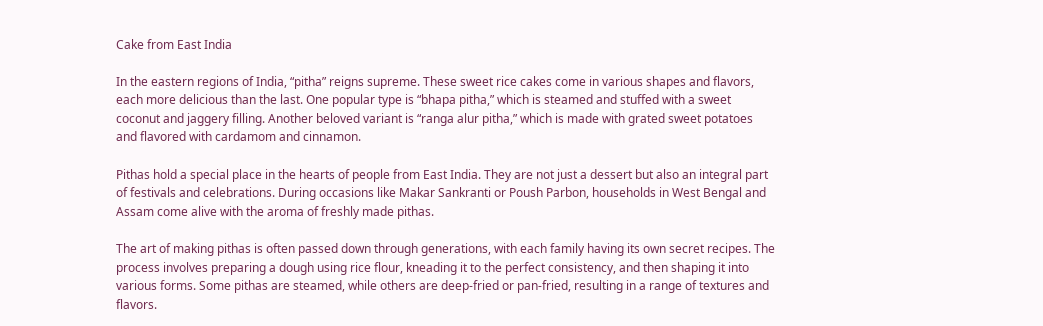Cake from East India

In the eastern regions of India, “pitha” reigns supreme. These sweet rice cakes come in various shapes and flavors, each more delicious than the last. One popular type is “bhapa pitha,” which is steamed and stuffed with a sweet coconut and jaggery filling. Another beloved variant is “ranga alur pitha,” which is made with grated sweet potatoes and flavored with cardamom and cinnamon.

Pithas hold a special place in the hearts of people from East India. They are not just a dessert but also an integral part of festivals and celebrations. During occasions like Makar Sankranti or Poush Parbon, households in West Bengal and Assam come alive with the aroma of freshly made pithas.

The art of making pithas is often passed down through generations, with each family having its own secret recipes. The process involves preparing a dough using rice flour, kneading it to the perfect consistency, and then shaping it into various forms. Some pithas are steamed, while others are deep-fried or pan-fried, resulting in a range of textures and flavors.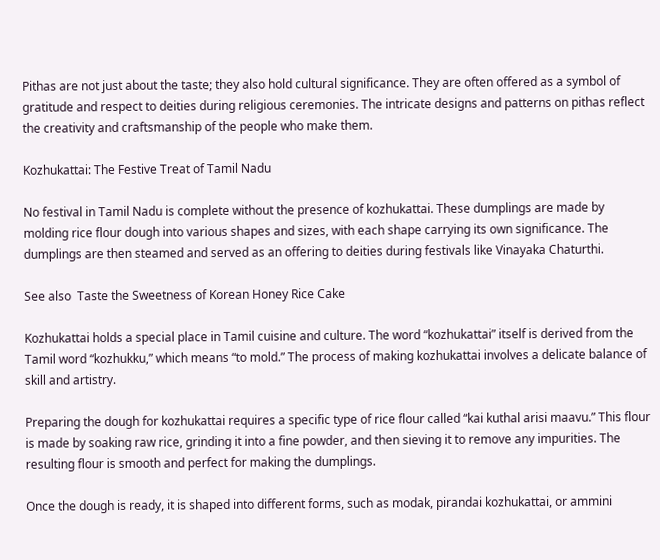Pithas are not just about the taste; they also hold cultural significance. They are often offered as a symbol of gratitude and respect to deities during religious ceremonies. The intricate designs and patterns on pithas reflect the creativity and craftsmanship of the people who make them.

Kozhukattai: The Festive Treat of Tamil Nadu

No festival in Tamil Nadu is complete without the presence of kozhukattai. These dumplings are made by molding rice flour dough into various shapes and sizes, with each shape carrying its own significance. The dumplings are then steamed and served as an offering to deities during festivals like Vinayaka Chaturthi.

See also  Taste the Sweetness of Korean Honey Rice Cake

Kozhukattai holds a special place in Tamil cuisine and culture. The word “kozhukattai” itself is derived from the Tamil word “kozhukku,” which means “to mold.” The process of making kozhukattai involves a delicate balance of skill and artistry.

Preparing the dough for kozhukattai requires a specific type of rice flour called “kai kuthal arisi maavu.” This flour is made by soaking raw rice, grinding it into a fine powder, and then sieving it to remove any impurities. The resulting flour is smooth and perfect for making the dumplings.

Once the dough is ready, it is shaped into different forms, such as modak, pirandai kozhukattai, or ammini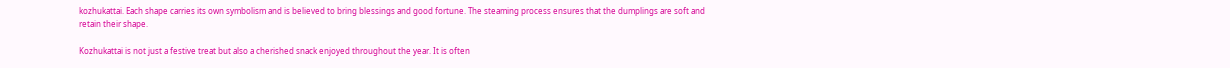kozhukattai. Each shape carries its own symbolism and is believed to bring blessings and good fortune. The steaming process ensures that the dumplings are soft and retain their shape.

Kozhukattai is not just a festive treat but also a cherished snack enjoyed throughout the year. It is often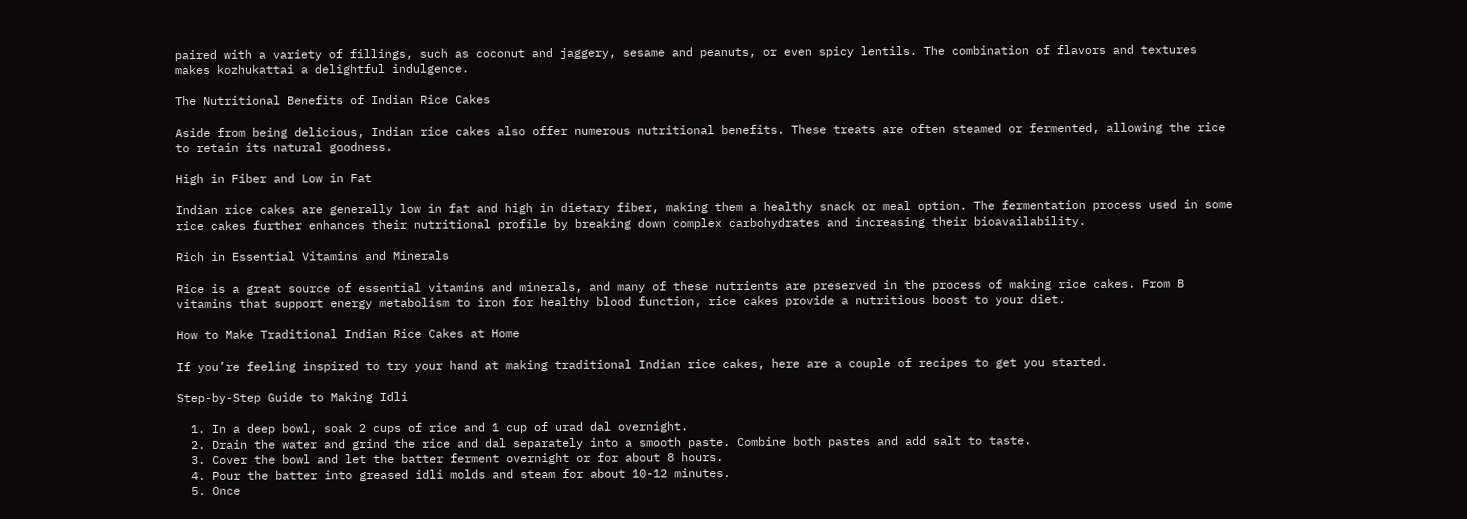paired with a variety of fillings, such as coconut and jaggery, sesame and peanuts, or even spicy lentils. The combination of flavors and textures makes kozhukattai a delightful indulgence.

The Nutritional Benefits of Indian Rice Cakes

Aside from being delicious, Indian rice cakes also offer numerous nutritional benefits. These treats are often steamed or fermented, allowing the rice to retain its natural goodness.

High in Fiber and Low in Fat

Indian rice cakes are generally low in fat and high in dietary fiber, making them a healthy snack or meal option. The fermentation process used in some rice cakes further enhances their nutritional profile by breaking down complex carbohydrates and increasing their bioavailability.

Rich in Essential Vitamins and Minerals

Rice is a great source of essential vitamins and minerals, and many of these nutrients are preserved in the process of making rice cakes. From B vitamins that support energy metabolism to iron for healthy blood function, rice cakes provide a nutritious boost to your diet.

How to Make Traditional Indian Rice Cakes at Home

If you’re feeling inspired to try your hand at making traditional Indian rice cakes, here are a couple of recipes to get you started.

Step-by-Step Guide to Making Idli

  1. In a deep bowl, soak 2 cups of rice and 1 cup of urad dal overnight.
  2. Drain the water and grind the rice and dal separately into a smooth paste. Combine both pastes and add salt to taste.
  3. Cover the bowl and let the batter ferment overnight or for about 8 hours.
  4. Pour the batter into greased idli molds and steam for about 10-12 minutes.
  5. Once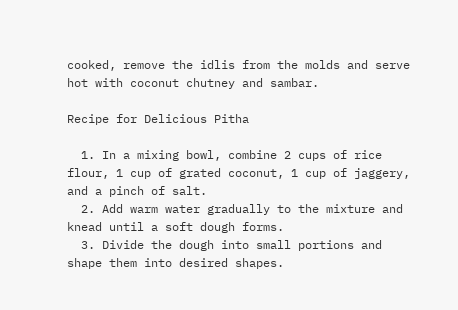cooked, remove the idlis from the molds and serve hot with coconut chutney and sambar.

Recipe for Delicious Pitha

  1. In a mixing bowl, combine 2 cups of rice flour, 1 cup of grated coconut, 1 cup of jaggery, and a pinch of salt.
  2. Add warm water gradually to the mixture and knead until a soft dough forms.
  3. Divide the dough into small portions and shape them into desired shapes.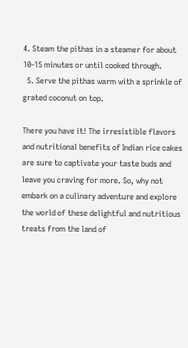4. Steam the pithas in a steamer for about 10-15 minutes or until cooked through.
  5. Serve the pithas warm with a sprinkle of grated coconut on top.

There you have it! The irresistible flavors and nutritional benefits of Indian rice cakes are sure to captivate your taste buds and leave you craving for more. So, why not embark on a culinary adventure and explore the world of these delightful and nutritious treats from the land of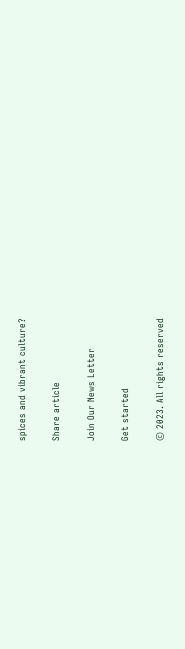spices and vibrant culture?

Share article

Join Our News Letter

Get started

© 2023. All rights reserved